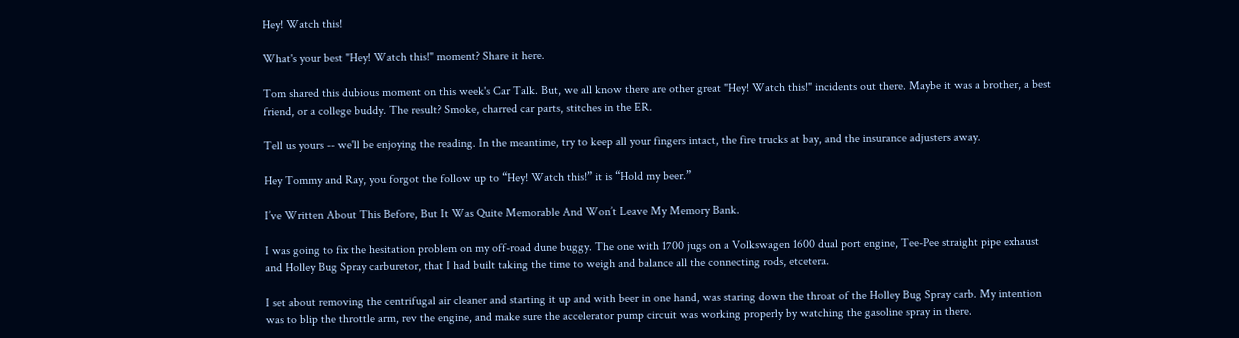Hey! Watch this!

What's your best "Hey! Watch this!" moment? Share it here.

Tom shared this dubious moment on this week's Car Talk. But, we all know there are other great "Hey! Watch this!" incidents out there. Maybe it was a brother, a best friend, or a college buddy. The result? Smoke, charred car parts, stitches in the ER.

Tell us yours -- we'll be enjoying the reading. In the meantime, try to keep all your fingers intact, the fire trucks at bay, and the insurance adjusters away.

Hey Tommy and Ray, you forgot the follow up to “Hey! Watch this!” it is “Hold my beer.”

I’ve Written About This Before, But It Was Quite Memorable And Won’t Leave My Memory Bank.

I was going to fix the hesitation problem on my off-road dune buggy. The one with 1700 jugs on a Volkswagen 1600 dual port engine, Tee-Pee straight pipe exhaust and Holley Bug Spray carburetor, that I had built taking the time to weigh and balance all the connecting rods, etcetera.

I set about removing the centrifugal air cleaner and starting it up and with beer in one hand, was staring down the throat of the Holley Bug Spray carb. My intention was to blip the throttle arm, rev the engine, and make sure the accelerator pump circuit was working properly by watching the gasoline spray in there.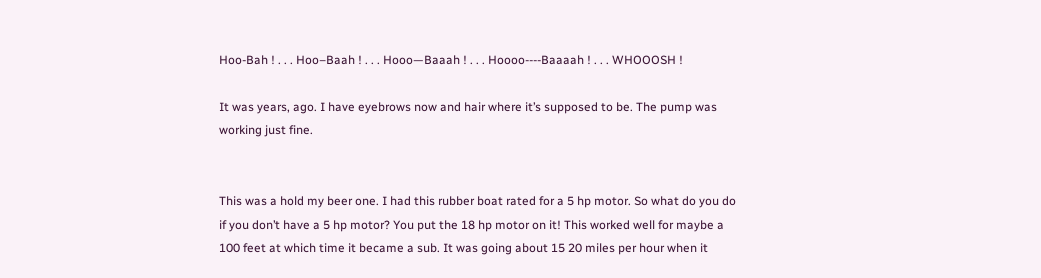Hoo-Bah ! . . . Hoo–Baah ! . . . Hooo—Baaah ! . . . Hoooo----Baaaah ! . . . WHOOOSH !

It was years, ago. I have eyebrows now and hair where it’s supposed to be. The pump was working just fine.


This was a hold my beer one. I had this rubber boat rated for a 5 hp motor. So what do you do if you don’t have a 5 hp motor? You put the 18 hp motor on it! This worked well for maybe a 100 feet at which time it became a sub. It was going about 15 20 miles per hour when it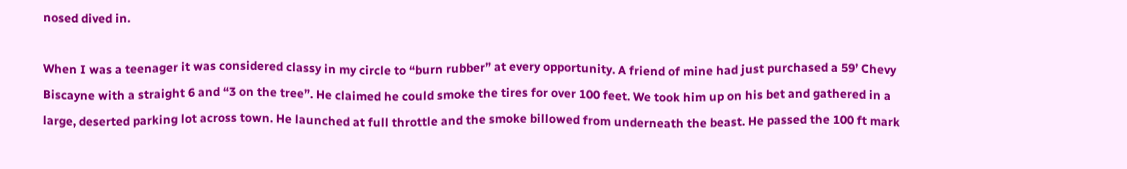nosed dived in.

When I was a teenager it was considered classy in my circle to “burn rubber” at every opportunity. A friend of mine had just purchased a 59’ Chevy Biscayne with a straight 6 and “3 on the tree”. He claimed he could smoke the tires for over 100 feet. We took him up on his bet and gathered in a large, deserted parking lot across town. He launched at full throttle and the smoke billowed from underneath the beast. He passed the 100 ft mark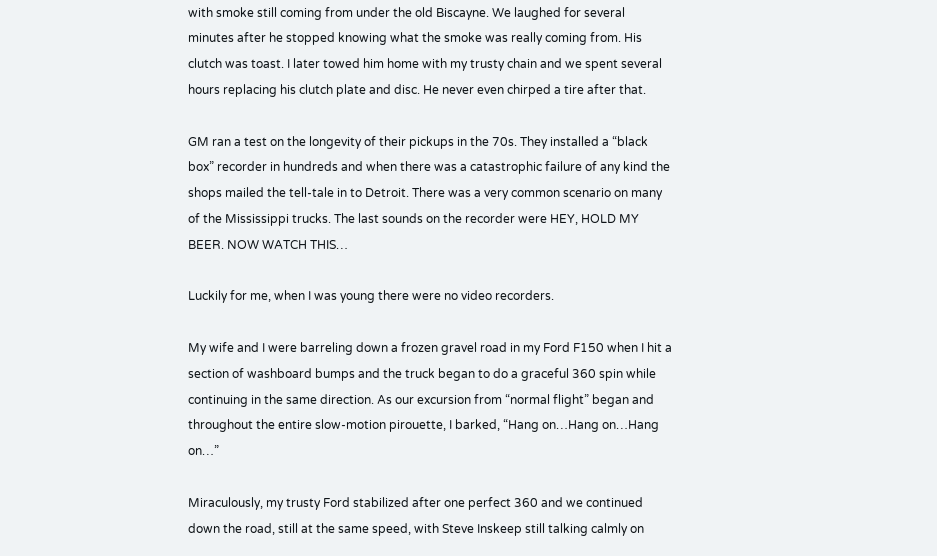with smoke still coming from under the old Biscayne. We laughed for several minutes after he stopped knowing what the smoke was really coming from. His clutch was toast. I later towed him home with my trusty chain and we spent several hours replacing his clutch plate and disc. He never even chirped a tire after that.

GM ran a test on the longevity of their pickups in the 70s. They installed a “black box” recorder in hundreds and when there was a catastrophic failure of any kind the shops mailed the tell-tale in to Detroit. There was a very common scenario on many of the Mississippi trucks. The last sounds on the recorder were HEY, HOLD MY BEER. NOW WATCH THIS…

Luckily for me, when I was young there were no video recorders.

My wife and I were barreling down a frozen gravel road in my Ford F150 when I hit a section of washboard bumps and the truck began to do a graceful 360 spin while continuing in the same direction. As our excursion from “normal flight” began and throughout the entire slow-motion pirouette, I barked, “Hang on…Hang on…Hang on…”

Miraculously, my trusty Ford stabilized after one perfect 360 and we continued down the road, still at the same speed, with Steve Inskeep still talking calmly on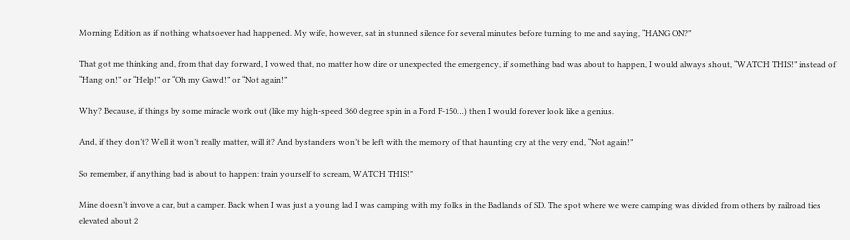Morning Edition as if nothing whatsoever had happened. My wife, however, sat in stunned silence for several minutes before turning to me and saying, “HANG ON?”

That got me thinking and, from that day forward, I vowed that, no matter how dire or unexpected the emergency, if something bad was about to happen, I would always shout, “WATCH THIS!” instead of “Hang on!” or “Help!” or “Oh my Gawd!” or “Not again!”

Why? Because, if things by some miracle work out (like my high-speed 360 degree spin in a Ford F-150…) then I would forever look like a genius.

And, if they don’t? Well it won’t really matter, will it? And bystanders won’t be left with the memory of that haunting cry at the very end, “Not again!”

So remember, if anything bad is about to happen: train yourself to scream, WATCH THIS!"

Mine doesn’t invove a car, but a camper. Back when I was just a young lad I was camping with my folks in the Badlands of SD. The spot where we were camping was divided from others by railroad ties elevated about 2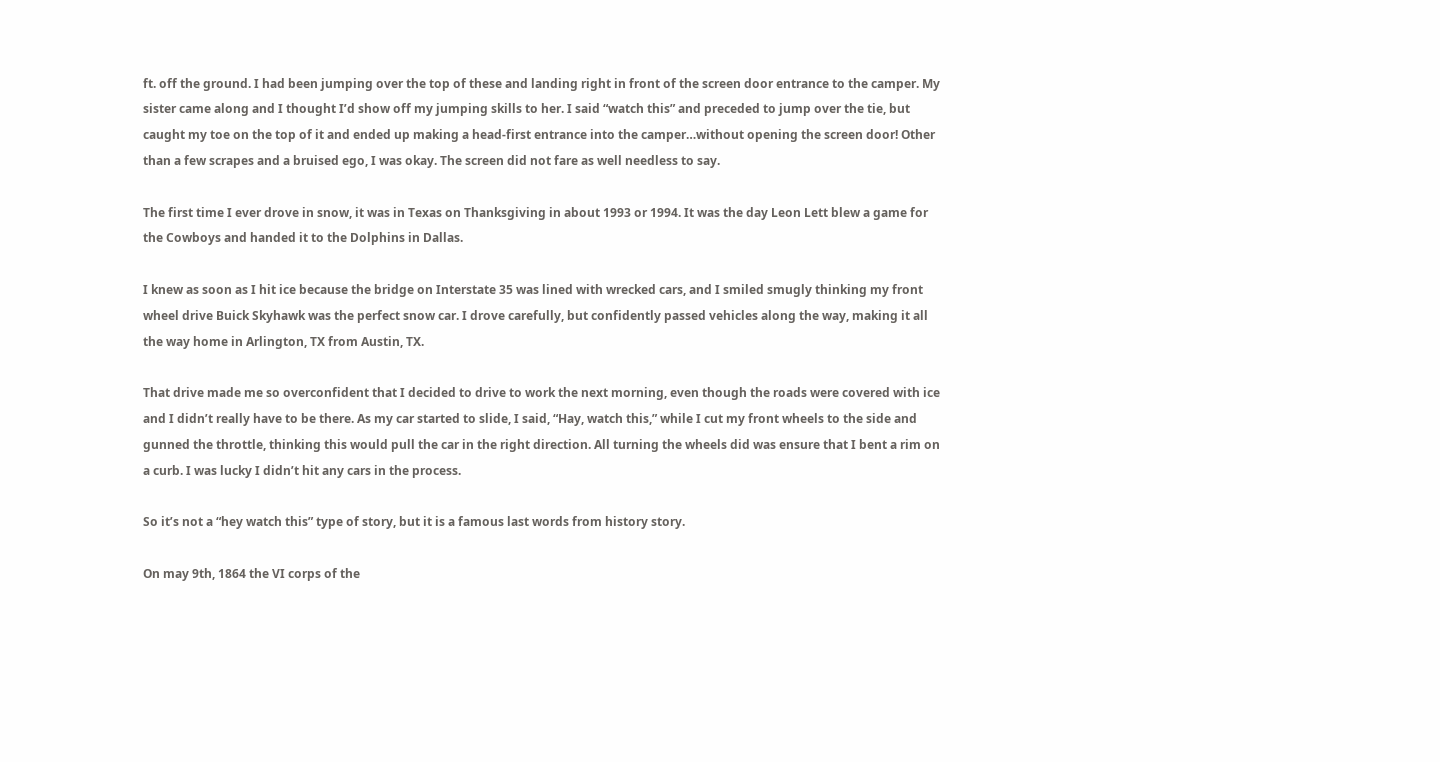ft. off the ground. I had been jumping over the top of these and landing right in front of the screen door entrance to the camper. My sister came along and I thought I’d show off my jumping skills to her. I said “watch this” and preceded to jump over the tie, but caught my toe on the top of it and ended up making a head-first entrance into the camper…without opening the screen door! Other than a few scrapes and a bruised ego, I was okay. The screen did not fare as well needless to say.

The first time I ever drove in snow, it was in Texas on Thanksgiving in about 1993 or 1994. It was the day Leon Lett blew a game for the Cowboys and handed it to the Dolphins in Dallas.

I knew as soon as I hit ice because the bridge on Interstate 35 was lined with wrecked cars, and I smiled smugly thinking my front wheel drive Buick Skyhawk was the perfect snow car. I drove carefully, but confidently passed vehicles along the way, making it all the way home in Arlington, TX from Austin, TX.

That drive made me so overconfident that I decided to drive to work the next morning, even though the roads were covered with ice and I didn’t really have to be there. As my car started to slide, I said, “Hay, watch this,” while I cut my front wheels to the side and gunned the throttle, thinking this would pull the car in the right direction. All turning the wheels did was ensure that I bent a rim on a curb. I was lucky I didn’t hit any cars in the process.

So it’s not a “hey watch this” type of story, but it is a famous last words from history story.

On may 9th, 1864 the VI corps of the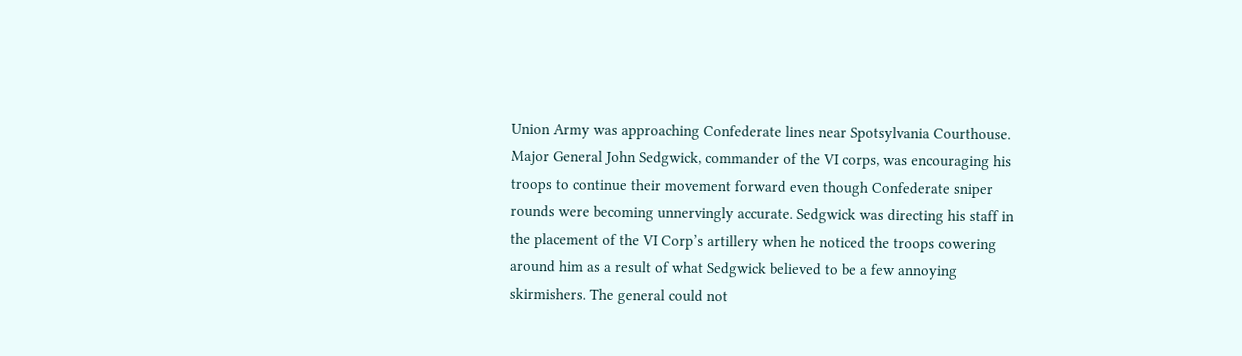Union Army was approaching Confederate lines near Spotsylvania Courthouse. Major General John Sedgwick, commander of the VI corps, was encouraging his troops to continue their movement forward even though Confederate sniper rounds were becoming unnervingly accurate. Sedgwick was directing his staff in the placement of the VI Corp’s artillery when he noticed the troops cowering around him as a result of what Sedgwick believed to be a few annoying skirmishers. The general could not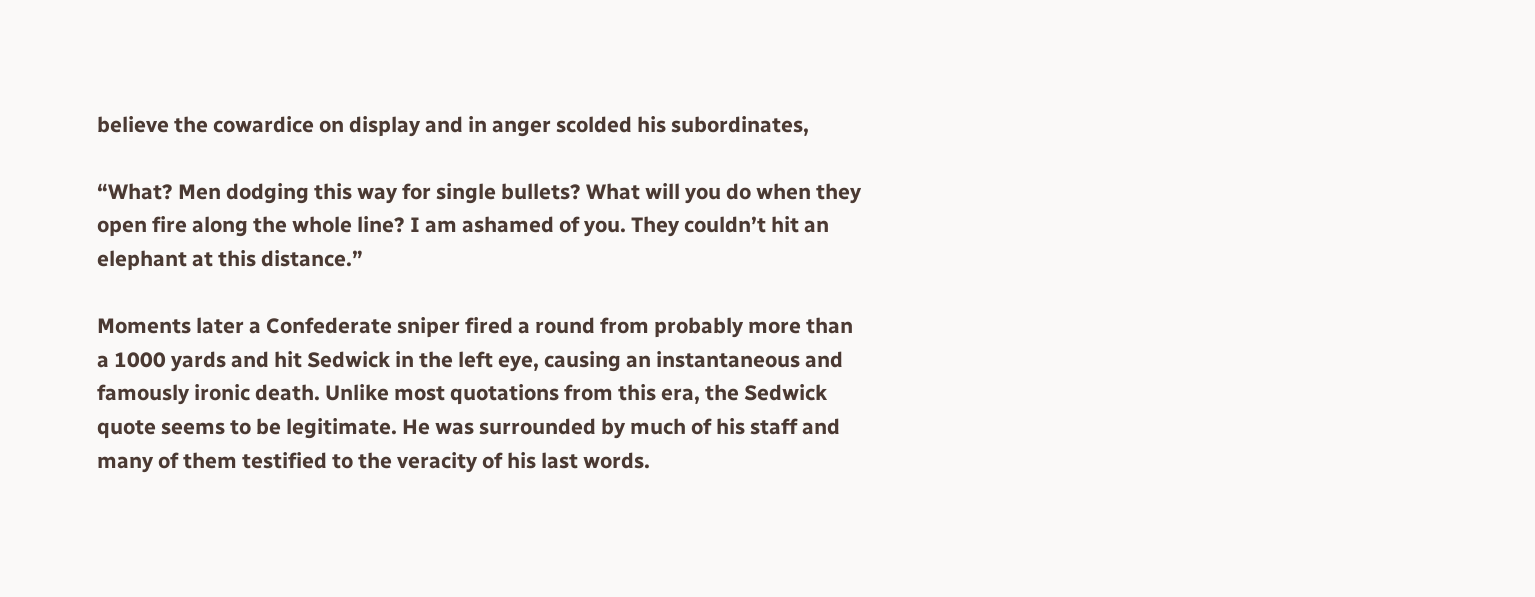believe the cowardice on display and in anger scolded his subordinates,

“What? Men dodging this way for single bullets? What will you do when they open fire along the whole line? I am ashamed of you. They couldn’t hit an elephant at this distance.”

Moments later a Confederate sniper fired a round from probably more than a 1000 yards and hit Sedwick in the left eye, causing an instantaneous and famously ironic death. Unlike most quotations from this era, the Sedwick quote seems to be legitimate. He was surrounded by much of his staff and many of them testified to the veracity of his last words.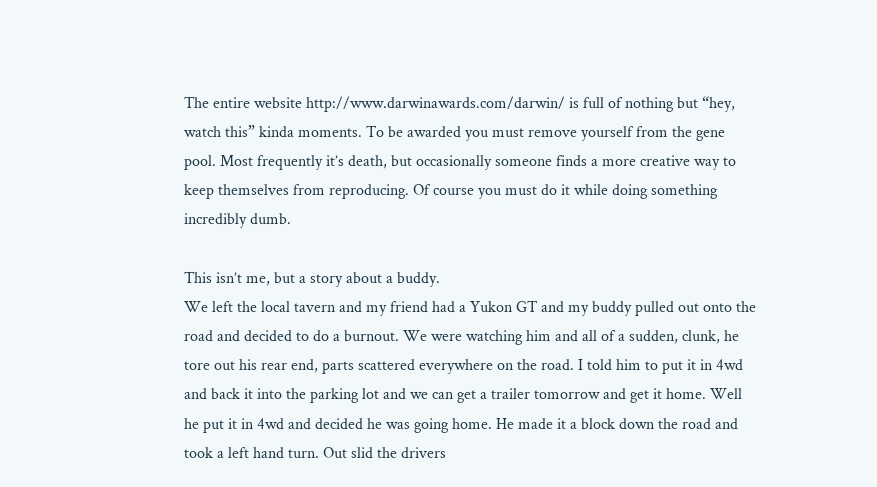The entire website http://www.darwinawards.com/darwin/ is full of nothing but “hey, watch this” kinda moments. To be awarded you must remove yourself from the gene pool. Most frequently it’s death, but occasionally someone finds a more creative way to keep themselves from reproducing. Of course you must do it while doing something incredibly dumb.

This isn’t me, but a story about a buddy.
We left the local tavern and my friend had a Yukon GT and my buddy pulled out onto the road and decided to do a burnout. We were watching him and all of a sudden, clunk, he tore out his rear end, parts scattered everywhere on the road. I told him to put it in 4wd and back it into the parking lot and we can get a trailer tomorrow and get it home. Well he put it in 4wd and decided he was going home. He made it a block down the road and took a left hand turn. Out slid the drivers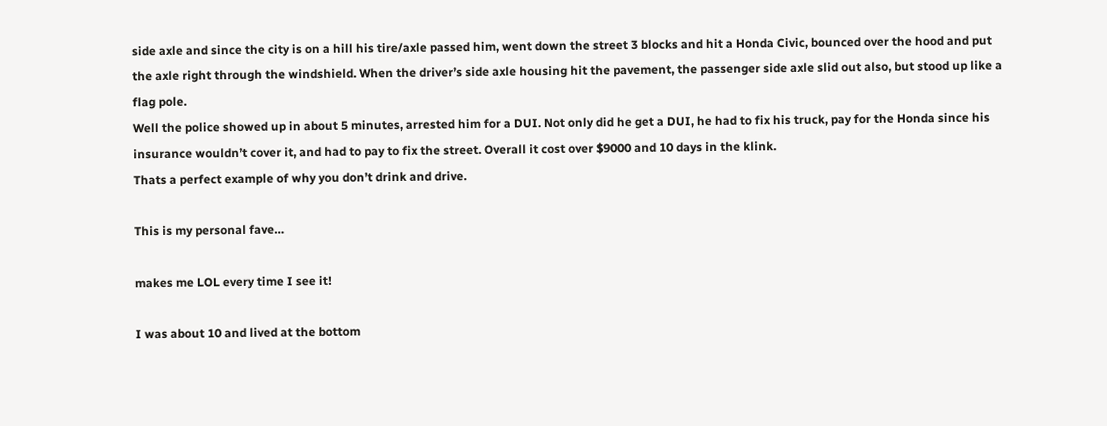side axle and since the city is on a hill his tire/axle passed him, went down the street 3 blocks and hit a Honda Civic, bounced over the hood and put the axle right through the windshield. When the driver’s side axle housing hit the pavement, the passenger side axle slid out also, but stood up like a flag pole.
Well the police showed up in about 5 minutes, arrested him for a DUI. Not only did he get a DUI, he had to fix his truck, pay for the Honda since his insurance wouldn’t cover it, and had to pay to fix the street. Overall it cost over $9000 and 10 days in the klink.
Thats a perfect example of why you don’t drink and drive.

This is my personal fave…

makes me LOL every time I see it!

I was about 10 and lived at the bottom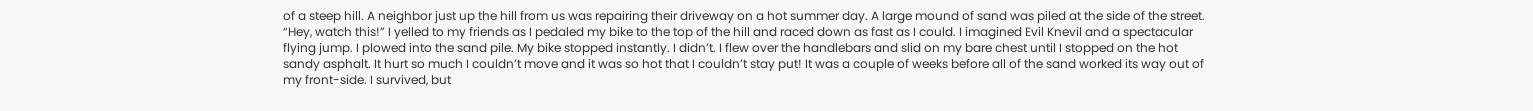of a steep hill. A neighbor just up the hill from us was repairing their driveway on a hot summer day. A large mound of sand was piled at the side of the street. “Hey, watch this!” I yelled to my friends as I pedaled my bike to the top of the hill and raced down as fast as I could. I imagined Evil Knevil and a spectacular flying jump. I plowed into the sand pile. My bike stopped instantly. I didn’t. I flew over the handlebars and slid on my bare chest until I stopped on the hot sandy asphalt. It hurt so much I couldn’t move and it was so hot that I couldn’t stay put! It was a couple of weeks before all of the sand worked its way out of my front-side. I survived, but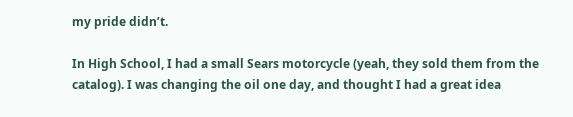my pride didn’t.

In High School, I had a small Sears motorcycle (yeah, they sold them from the catalog). I was changing the oil one day, and thought I had a great idea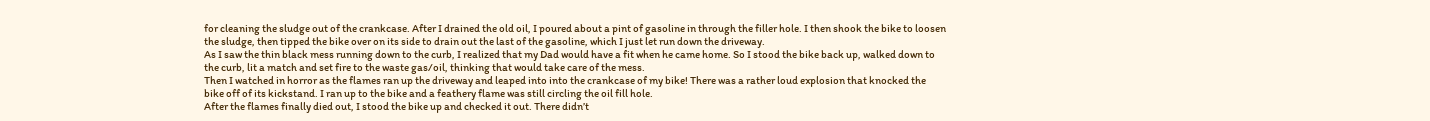for cleaning the sludge out of the crankcase. After I drained the old oil, I poured about a pint of gasoline in through the filler hole. I then shook the bike to loosen the sludge, then tipped the bike over on its side to drain out the last of the gasoline, which I just let run down the driveway.
As I saw the thin black mess running down to the curb, I realized that my Dad would have a fit when he came home. So I stood the bike back up, walked down to the curb, lit a match and set fire to the waste gas/oil, thinking that would take care of the mess.
Then I watched in horror as the flames ran up the driveway and leaped into into the crankcase of my bike! There was a rather loud explosion that knocked the bike off of its kickstand. I ran up to the bike and a feathery flame was still circling the oil fill hole.
After the flames finally died out, I stood the bike up and checked it out. There didn’t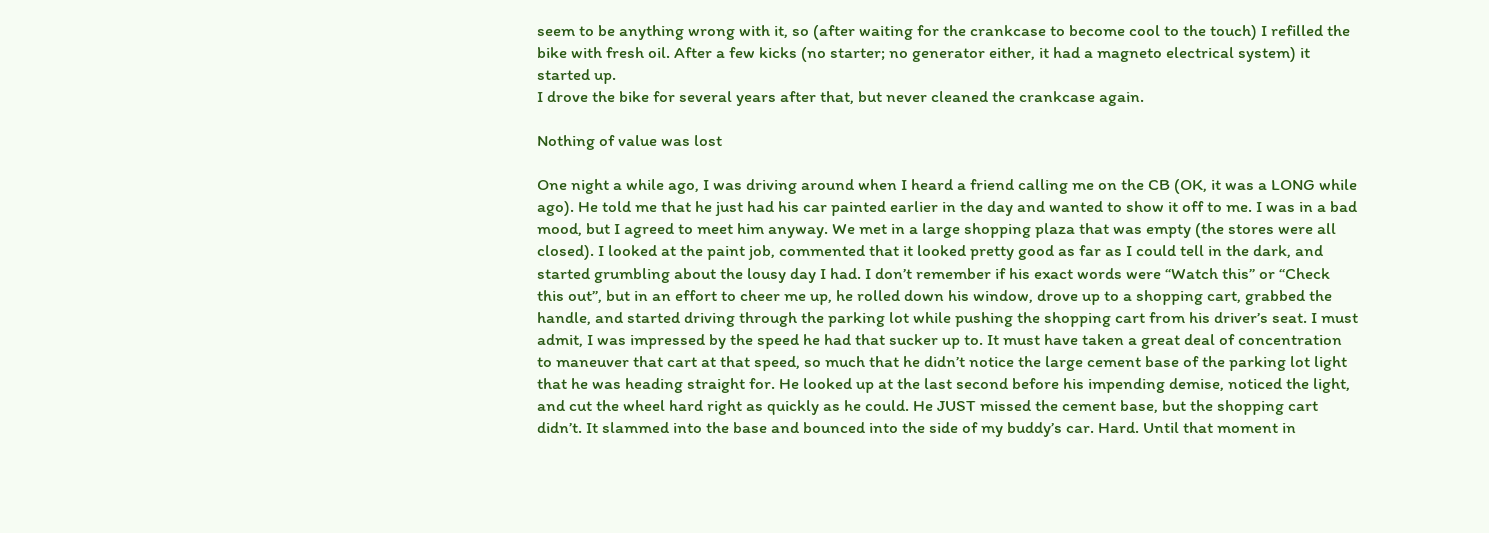seem to be anything wrong with it, so (after waiting for the crankcase to become cool to the touch) I refilled the bike with fresh oil. After a few kicks (no starter; no generator either, it had a magneto electrical system) it started up.
I drove the bike for several years after that, but never cleaned the crankcase again.

Nothing of value was lost

One night a while ago, I was driving around when I heard a friend calling me on the CB (OK, it was a LONG while ago). He told me that he just had his car painted earlier in the day and wanted to show it off to me. I was in a bad mood, but I agreed to meet him anyway. We met in a large shopping plaza that was empty (the stores were all closed). I looked at the paint job, commented that it looked pretty good as far as I could tell in the dark, and started grumbling about the lousy day I had. I don’t remember if his exact words were “Watch this” or “Check this out”, but in an effort to cheer me up, he rolled down his window, drove up to a shopping cart, grabbed the handle, and started driving through the parking lot while pushing the shopping cart from his driver’s seat. I must admit, I was impressed by the speed he had that sucker up to. It must have taken a great deal of concentration to maneuver that cart at that speed, so much that he didn’t notice the large cement base of the parking lot light that he was heading straight for. He looked up at the last second before his impending demise, noticed the light, and cut the wheel hard right as quickly as he could. He JUST missed the cement base, but the shopping cart didn’t. It slammed into the base and bounced into the side of my buddy’s car. Hard. Until that moment in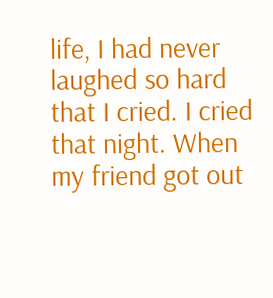life, I had never laughed so hard that I cried. I cried that night. When my friend got out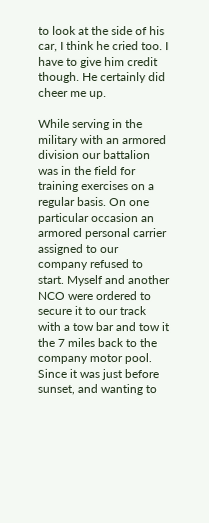to look at the side of his car, I think he cried too. I have to give him credit though. He certainly did cheer me up.

While serving in the military with an armored division our battalion was in the field for training exercises on a regular basis. On one particular occasion an armored personal carrier assigned to our company refused to start. Myself and another NCO were ordered to secure it to our track with a tow bar and tow it the 7 miles back to the company motor pool. Since it was just before sunset, and wanting to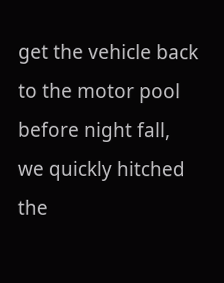get the vehicle back to the motor pool before night fall, we quickly hitched the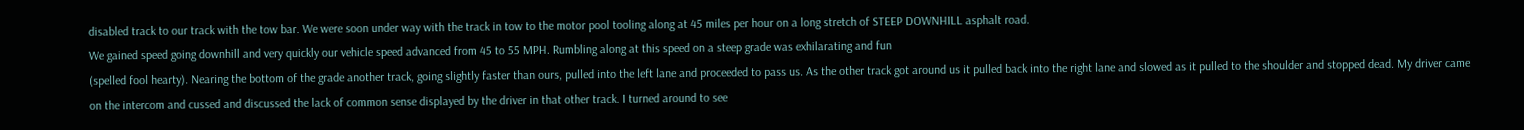disabled track to our track with the tow bar. We were soon under way with the track in tow to the motor pool tooling along at 45 miles per hour on a long stretch of STEEP DOWNHILL asphalt road.
We gained speed going downhill and very quickly our vehicle speed advanced from 45 to 55 MPH. Rumbling along at this speed on a steep grade was exhilarating and fun
(spelled fool hearty). Nearing the bottom of the grade another track, going slightly faster than ours, pulled into the left lane and proceeded to pass us. As the other track got around us it pulled back into the right lane and slowed as it pulled to the shoulder and stopped dead. My driver came on the intercom and cussed and discussed the lack of common sense displayed by the driver in that other track. I turned around to see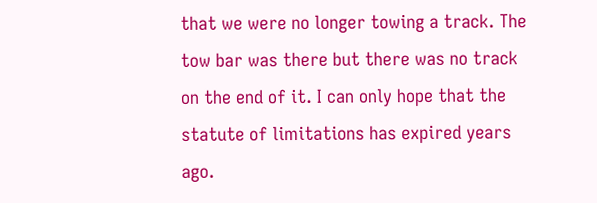that we were no longer towing a track. The tow bar was there but there was no track on the end of it. I can only hope that the statute of limitations has expired years ago.